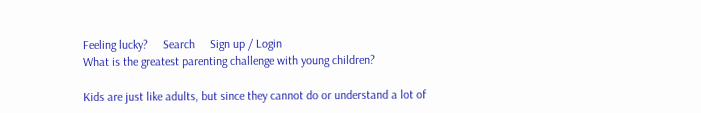Feeling lucky?     Search     Sign up / Login
What is the greatest parenting challenge with young children?

Kids are just like adults, but since they cannot do or understand a lot of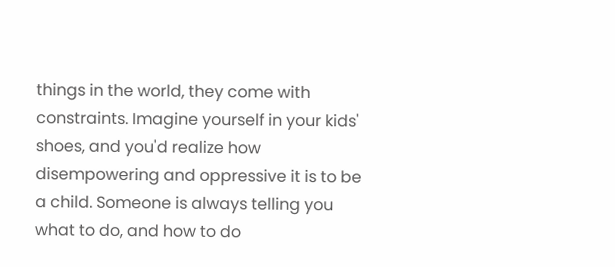things in the world, they come with constraints. Imagine yourself in your kids' shoes, and you'd realize how disempowering and oppressive it is to be a child. Someone is always telling you what to do, and how to do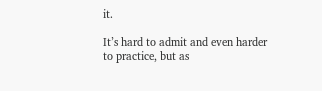it.

It’s hard to admit and even harder to practice, but as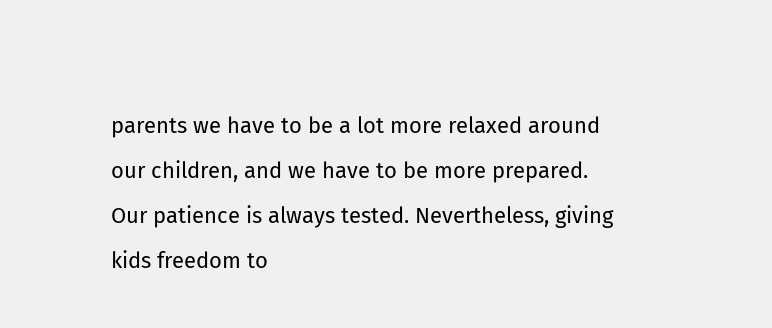parents we have to be a lot more relaxed around our children, and we have to be more prepared. Our patience is always tested. Nevertheless, giving kids freedom to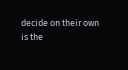decide on their own is the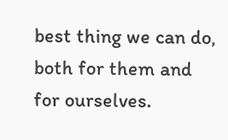best thing we can do, both for them and for ourselves.